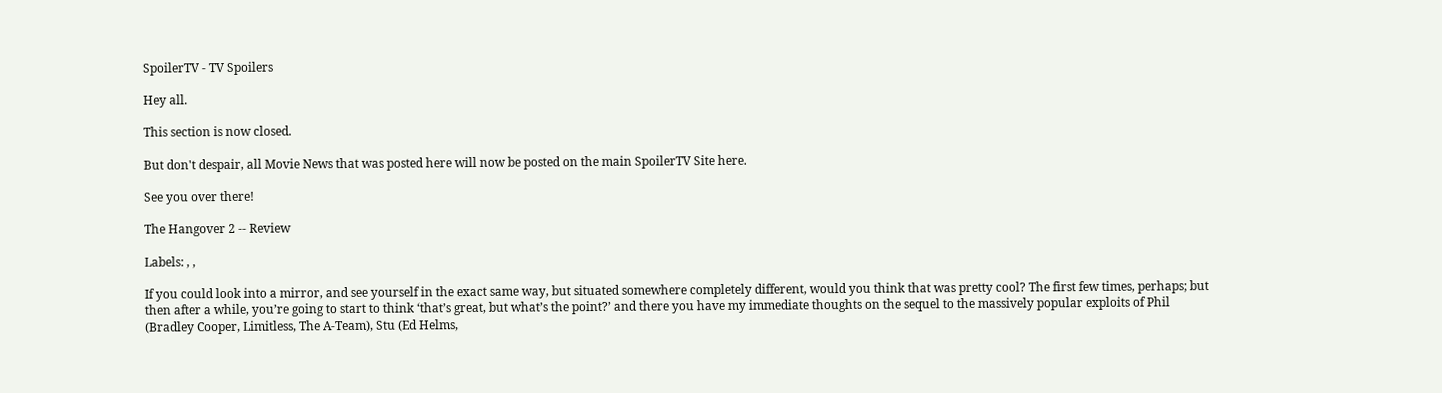SpoilerTV - TV Spoilers

Hey all.

This section is now closed.

But don't despair, all Movie News that was posted here will now be posted on the main SpoilerTV Site here.

See you over there!

The Hangover 2 -- Review

Labels: , ,

If you could look into a mirror, and see yourself in the exact same way, but situated somewhere completely different, would you think that was pretty cool? The first few times, perhaps; but then after a while, you’re going to start to think ‘that’s great, but what’s the point?’ and there you have my immediate thoughts on the sequel to the massively popular exploits of Phil (Bradley Cooper, Limitless, The A-Team), Stu (Ed Helms,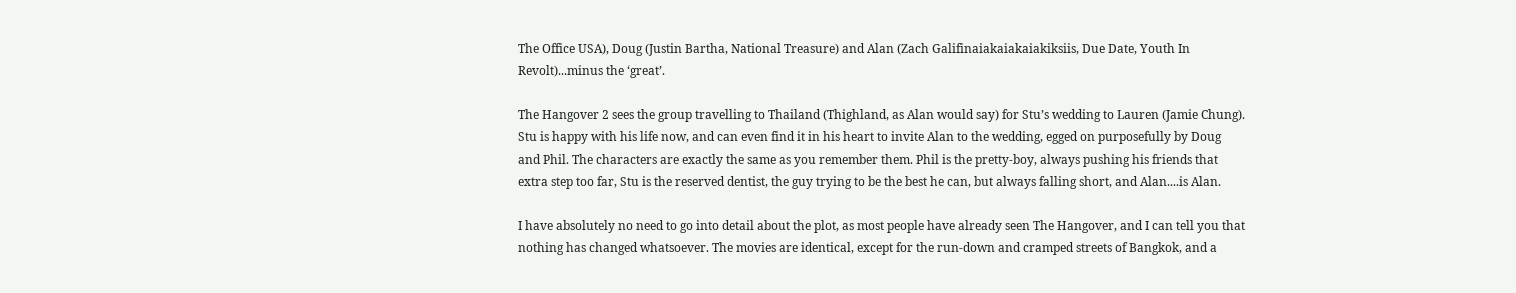The Office USA), Doug (Justin Bartha, National Treasure) and Alan (Zach Galifinaiakaiakaiakiksiis, Due Date, Youth In Revolt)...minus the ‘great’.

The Hangover 2 sees the group travelling to Thailand (Thighland, as Alan would say) for Stu’s wedding to Lauren (Jamie Chung). Stu is happy with his life now, and can even find it in his heart to invite Alan to the wedding, egged on purposefully by Doug and Phil. The characters are exactly the same as you remember them. Phil is the pretty-boy, always pushing his friends that extra step too far, Stu is the reserved dentist, the guy trying to be the best he can, but always falling short, and Alan....is Alan.

I have absolutely no need to go into detail about the plot, as most people have already seen The Hangover, and I can tell you that nothing has changed whatsoever. The movies are identical, except for the run-down and cramped streets of Bangkok, and a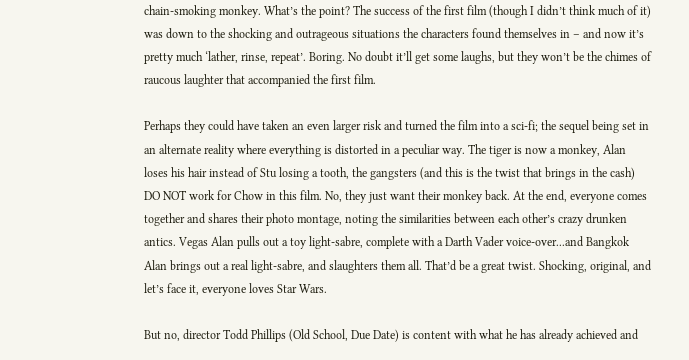chain-smoking monkey. What’s the point? The success of the first film (though I didn’t think much of it) was down to the shocking and outrageous situations the characters found themselves in – and now it’s pretty much ‘lather, rinse, repeat’. Boring. No doubt it’ll get some laughs, but they won’t be the chimes of raucous laughter that accompanied the first film.

Perhaps they could have taken an even larger risk and turned the film into a sci-fi; the sequel being set in an alternate reality where everything is distorted in a peculiar way. The tiger is now a monkey, Alan loses his hair instead of Stu losing a tooth, the gangsters (and this is the twist that brings in the cash) DO NOT work for Chow in this film. No, they just want their monkey back. At the end, everyone comes together and shares their photo montage, noting the similarities between each other’s crazy drunken antics. Vegas Alan pulls out a toy light-sabre, complete with a Darth Vader voice-over...and Bangkok Alan brings out a real light-sabre, and slaughters them all. That’d be a great twist. Shocking, original, and let’s face it, everyone loves Star Wars.

But no, director Todd Phillips (Old School, Due Date) is content with what he has already achieved and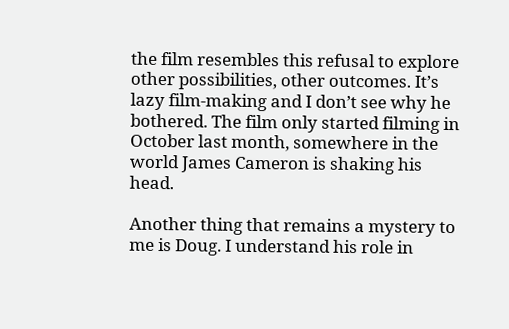the film resembles this refusal to explore other possibilities, other outcomes. It’s lazy film-making and I don’t see why he bothered. The film only started filming in October last month, somewhere in the world James Cameron is shaking his head.

Another thing that remains a mystery to me is Doug. I understand his role in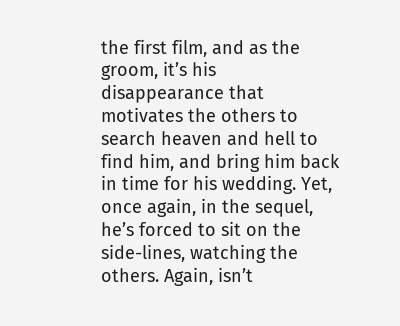the first film, and as the groom, it’s his disappearance that motivates the others to search heaven and hell to find him, and bring him back in time for his wedding. Yet, once again, in the sequel, he’s forced to sit on the side-lines, watching the others. Again, isn’t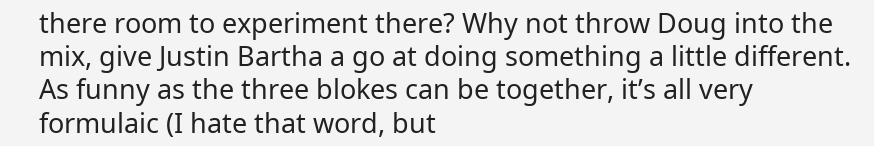there room to experiment there? Why not throw Doug into the mix, give Justin Bartha a go at doing something a little different. As funny as the three blokes can be together, it’s all very formulaic (I hate that word, but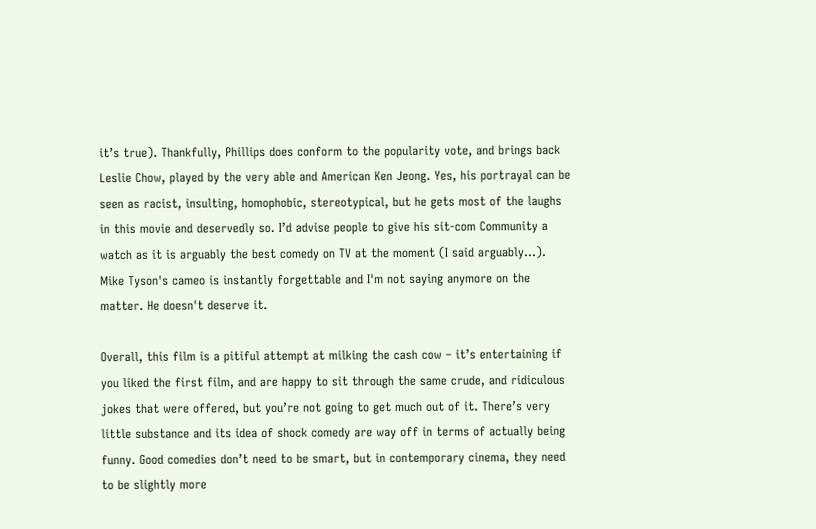it’s true). Thankfully, Phillips does conform to the popularity vote, and brings back Leslie Chow, played by the very able and American Ken Jeong. Yes, his portrayal can be seen as racist, insulting, homophobic, stereotypical, but he gets most of the laughs in this movie and deservedly so. I’d advise people to give his sit-com Community a watch as it is arguably the best comedy on TV at the moment (I said arguably...). Mike Tyson's cameo is instantly forgettable and I'm not saying anymore on the matter. He doesn't deserve it.

Overall, this film is a pitiful attempt at milking the cash cow – it’s entertaining if you liked the first film, and are happy to sit through the same crude, and ridiculous jokes that were offered, but you’re not going to get much out of it. There’s very little substance and its idea of shock comedy are way off in terms of actually being funny. Good comedies don’t need to be smart, but in contemporary cinema, they need to be slightly more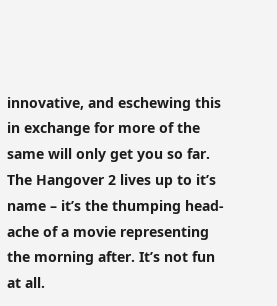innovative, and eschewing this in exchange for more of the same will only get you so far. The Hangover 2 lives up to it’s name – it’s the thumping head-ache of a movie representing the morning after. It’s not fun at all.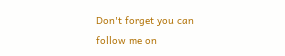Don't forget you can follow me on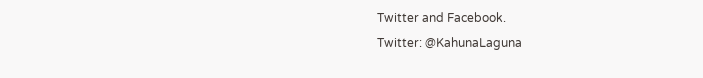Twitter and Facebook.
Twitter: @KahunaLaguna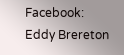Facebook: Eddy Brereton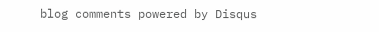blog comments powered by Disqus